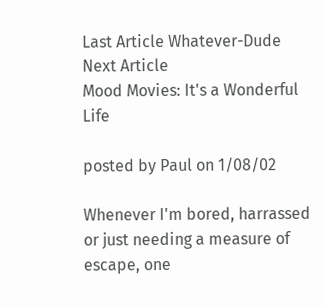Last Article Whatever-Dude Next Article
Mood Movies: It's a Wonderful Life

posted by Paul on 1/08/02

Whenever I'm bored, harrassed or just needing a measure of escape, one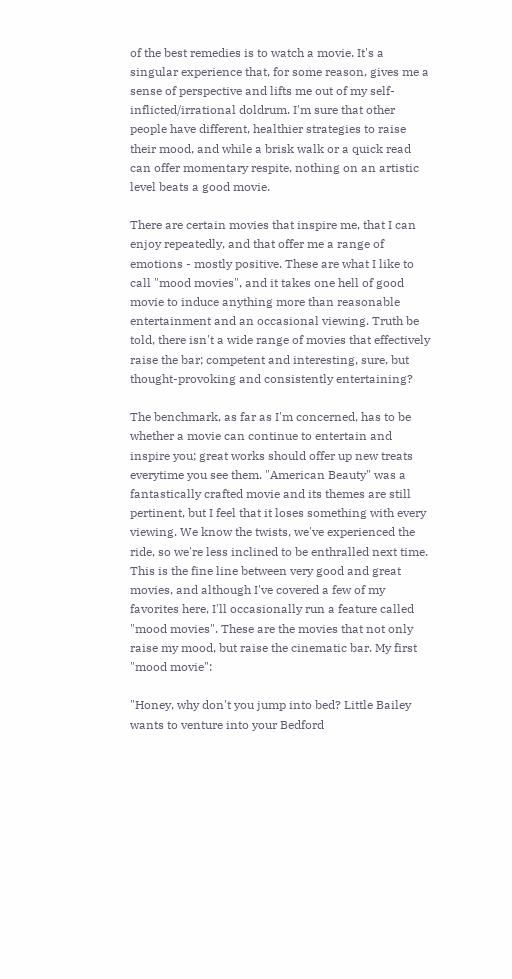of the best remedies is to watch a movie. It's a singular experience that, for some reason, gives me a sense of perspective and lifts me out of my self-inflicted/irrational doldrum. I'm sure that other people have different, healthier strategies to raise their mood, and while a brisk walk or a quick read can offer momentary respite, nothing on an artistic level beats a good movie.

There are certain movies that inspire me, that I can enjoy repeatedly, and that offer me a range of emotions - mostly positive. These are what I like to call "mood movies", and it takes one hell of good movie to induce anything more than reasonable entertainment and an occasional viewing. Truth be told, there isn't a wide range of movies that effectively raise the bar; competent and interesting, sure, but thought-provoking and consistently entertaining?

The benchmark, as far as I'm concerned, has to be whether a movie can continue to entertain and inspire you; great works should offer up new treats everytime you see them. "American Beauty" was a fantastically crafted movie and its themes are still pertinent, but I feel that it loses something with every viewing. We know the twists, we've experienced the ride, so we're less inclined to be enthralled next time. This is the fine line between very good and great movies, and although I've covered a few of my favorites here, I'll occasionally run a feature called "mood movies". These are the movies that not only raise my mood, but raise the cinematic bar. My first "mood movie":

"Honey, why don't you jump into bed? Little Bailey wants to venture into your Bedford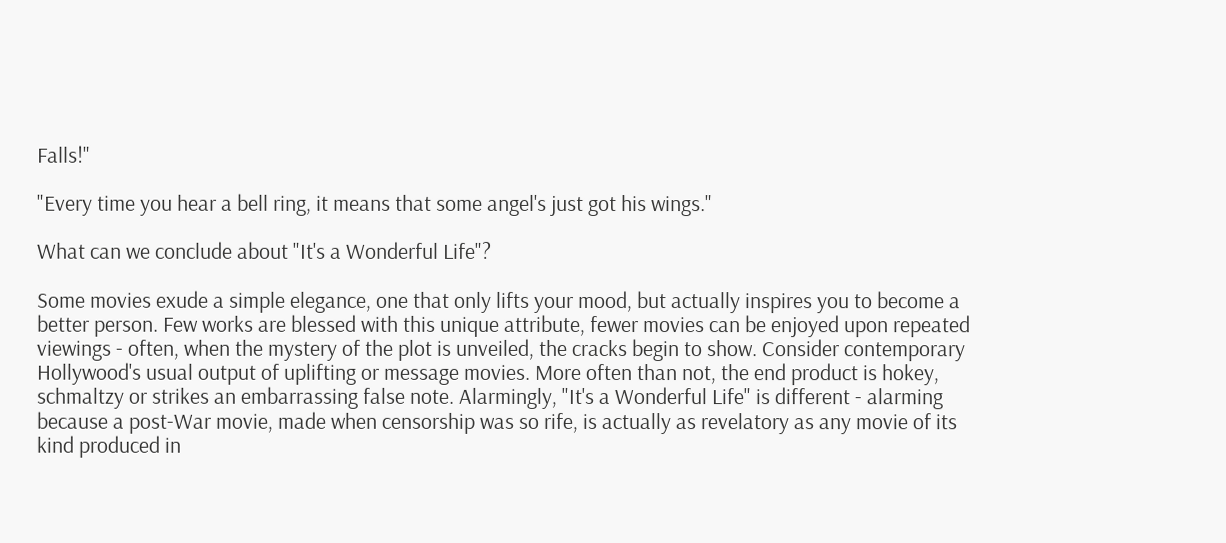Falls!"

"Every time you hear a bell ring, it means that some angel's just got his wings."

What can we conclude about "It's a Wonderful Life"?

Some movies exude a simple elegance, one that only lifts your mood, but actually inspires you to become a better person. Few works are blessed with this unique attribute, fewer movies can be enjoyed upon repeated viewings - often, when the mystery of the plot is unveiled, the cracks begin to show. Consider contemporary Hollywood's usual output of uplifting or message movies. More often than not, the end product is hokey, schmaltzy or strikes an embarrassing false note. Alarmingly, "It's a Wonderful Life" is different - alarming because a post-War movie, made when censorship was so rife, is actually as revelatory as any movie of its kind produced in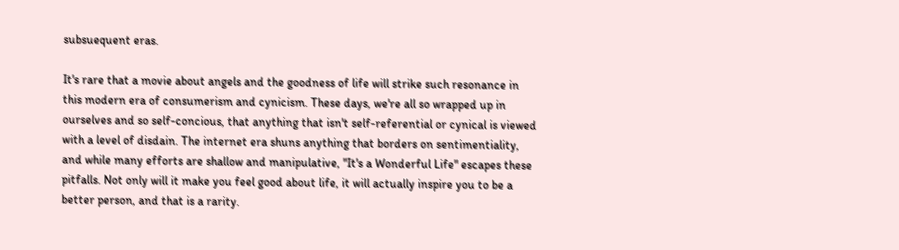subsuequent eras.

It's rare that a movie about angels and the goodness of life will strike such resonance in this modern era of consumerism and cynicism. These days, we're all so wrapped up in ourselves and so self-concious, that anything that isn't self-referential or cynical is viewed with a level of disdain. The internet era shuns anything that borders on sentimentiality, and while many efforts are shallow and manipulative, "It's a Wonderful Life" escapes these pitfalls. Not only will it make you feel good about life, it will actually inspire you to be a better person, and that is a rarity.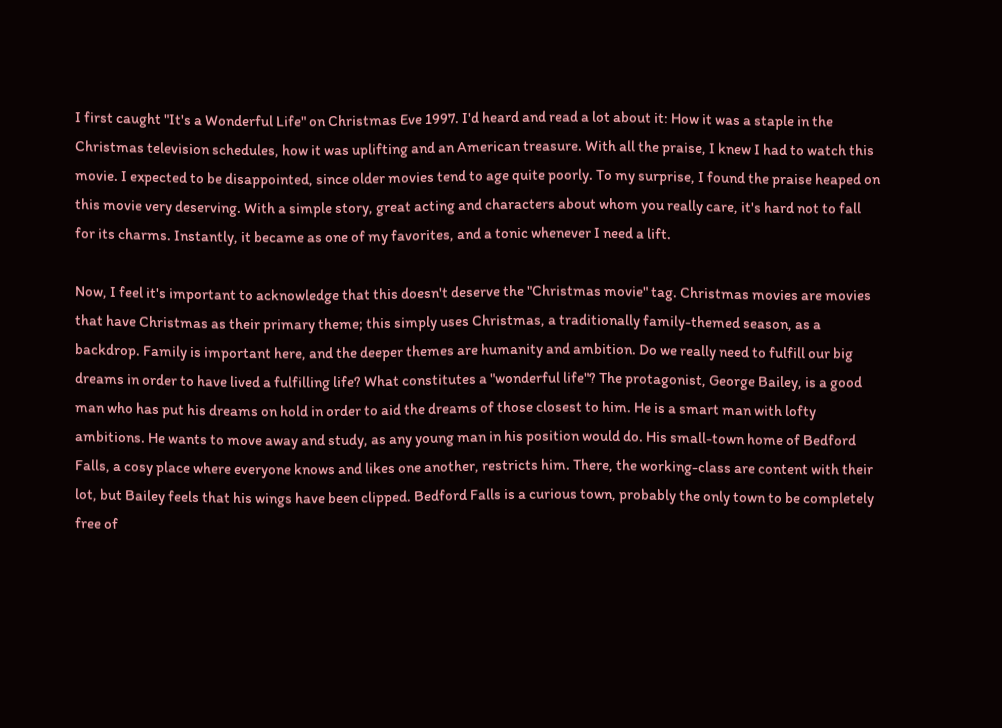I first caught "It's a Wonderful Life" on Christmas Eve 1997. I'd heard and read a lot about it: How it was a staple in the Christmas television schedules, how it was uplifting and an American treasure. With all the praise, I knew I had to watch this movie. I expected to be disappointed, since older movies tend to age quite poorly. To my surprise, I found the praise heaped on this movie very deserving. With a simple story, great acting and characters about whom you really care, it's hard not to fall for its charms. Instantly, it became as one of my favorites, and a tonic whenever I need a lift.

Now, I feel it's important to acknowledge that this doesn't deserve the "Christmas movie" tag. Christmas movies are movies that have Christmas as their primary theme; this simply uses Christmas, a traditionally family-themed season, as a backdrop. Family is important here, and the deeper themes are humanity and ambition. Do we really need to fulfill our big dreams in order to have lived a fulfilling life? What constitutes a "wonderful life"? The protagonist, George Bailey, is a good man who has put his dreams on hold in order to aid the dreams of those closest to him. He is a smart man with lofty ambitions. He wants to move away and study, as any young man in his position would do. His small-town home of Bedford Falls, a cosy place where everyone knows and likes one another, restricts him. There, the working-class are content with their lot, but Bailey feels that his wings have been clipped. Bedford Falls is a curious town, probably the only town to be completely free of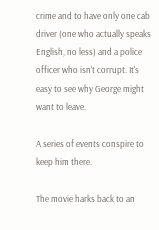crime and to have only one cab driver (one who actually speaks English, no less) and a police officer who isn't corrupt. It's easy to see why George might want to leave.

A series of events conspire to keep him there.

The movie harks back to an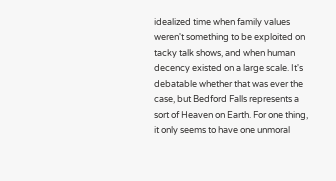idealized time when family values weren't something to be exploited on tacky talk shows, and when human decency existed on a large scale. It's debatable whether that was ever the case, but Bedford Falls represents a sort of Heaven on Earth. For one thing, it only seems to have one unmoral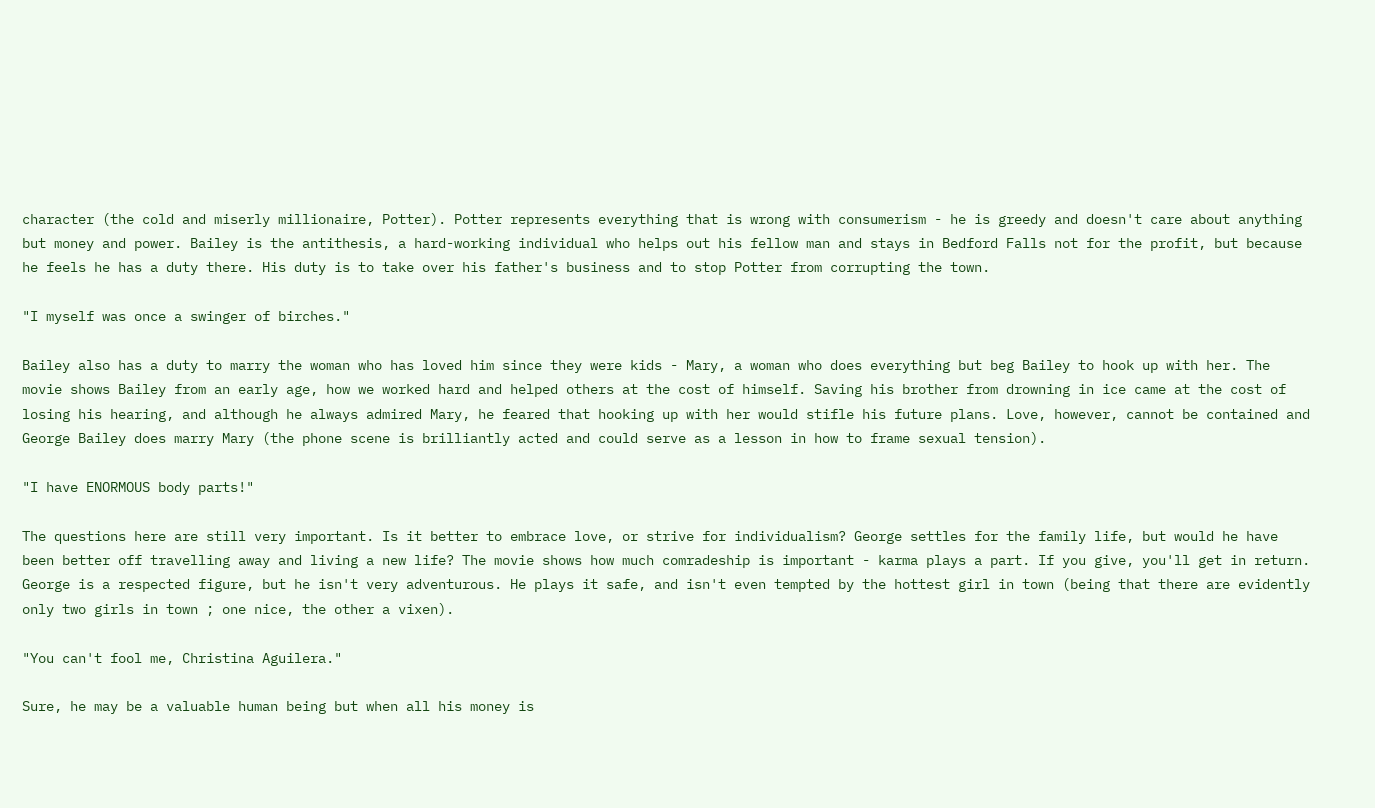character (the cold and miserly millionaire, Potter). Potter represents everything that is wrong with consumerism - he is greedy and doesn't care about anything but money and power. Bailey is the antithesis, a hard-working individual who helps out his fellow man and stays in Bedford Falls not for the profit, but because he feels he has a duty there. His duty is to take over his father's business and to stop Potter from corrupting the town.

"I myself was once a swinger of birches."

Bailey also has a duty to marry the woman who has loved him since they were kids - Mary, a woman who does everything but beg Bailey to hook up with her. The movie shows Bailey from an early age, how we worked hard and helped others at the cost of himself. Saving his brother from drowning in ice came at the cost of losing his hearing, and although he always admired Mary, he feared that hooking up with her would stifle his future plans. Love, however, cannot be contained and George Bailey does marry Mary (the phone scene is brilliantly acted and could serve as a lesson in how to frame sexual tension).

"I have ENORMOUS body parts!"

The questions here are still very important. Is it better to embrace love, or strive for individualism? George settles for the family life, but would he have been better off travelling away and living a new life? The movie shows how much comradeship is important - karma plays a part. If you give, you'll get in return. George is a respected figure, but he isn't very adventurous. He plays it safe, and isn't even tempted by the hottest girl in town (being that there are evidently only two girls in town ; one nice, the other a vixen).

"You can't fool me, Christina Aguilera."

Sure, he may be a valuable human being but when all his money is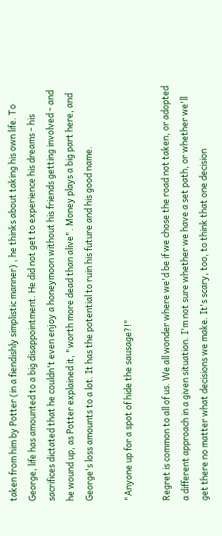taken from him by Potter (in a fiendishly simplistic manner) , he thinks about taking his own life. To George, life has amounted to a big disappointment. He did not get to experience his dreams - his sacrifices dictated that he couldn't even enjoy a honeymoon without his friends getting involved - and he wound up, as Potter explained it, "worth more dead than alive". Money plays a big part here, and George's loss amounts to a lot. It has the potential to ruin his future and his good name.

"Anyone up for a spot of hide the sausage?!"

Regret is common to all of us. We all wonder where we'd be if we chose the road not taken, or adopted a different approach in a given situation. I'm not sure whether we have a set path, or whether we'll get there no matter what decisions we make. It's scary, too, to think that one decision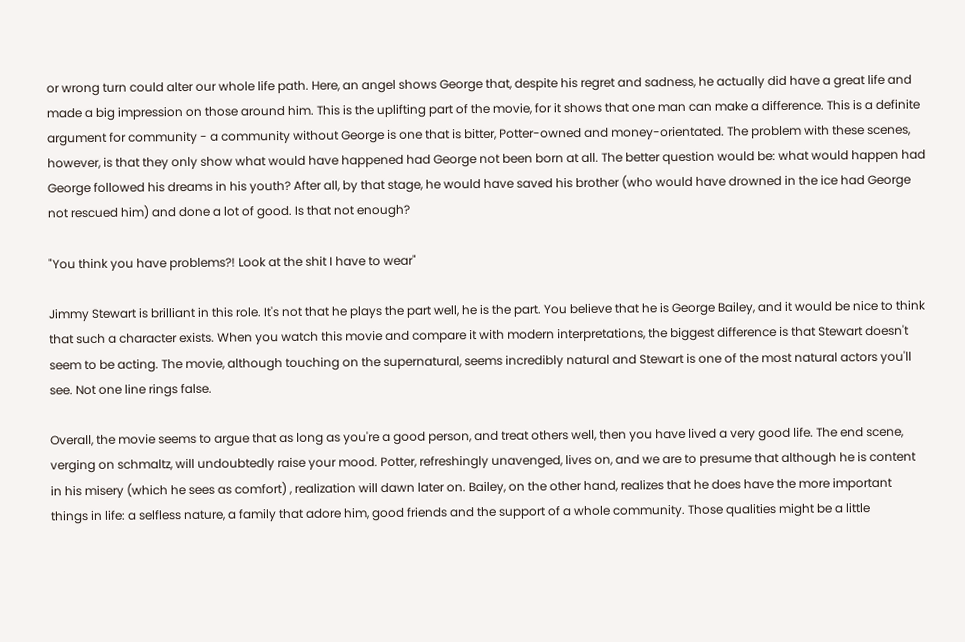or wrong turn could alter our whole life path. Here, an angel shows George that, despite his regret and sadness, he actually did have a great life and made a big impression on those around him. This is the uplifting part of the movie, for it shows that one man can make a difference. This is a definite argument for community - a community without George is one that is bitter, Potter-owned and money-orientated. The problem with these scenes, however, is that they only show what would have happened had George not been born at all. The better question would be: what would happen had George followed his dreams in his youth? After all, by that stage, he would have saved his brother (who would have drowned in the ice had George not rescued him) and done a lot of good. Is that not enough?

"You think you have problems?! Look at the shit I have to wear"

Jimmy Stewart is brilliant in this role. It's not that he plays the part well, he is the part. You believe that he is George Bailey, and it would be nice to think that such a character exists. When you watch this movie and compare it with modern interpretations, the biggest difference is that Stewart doesn't seem to be acting. The movie, although touching on the supernatural, seems incredibly natural and Stewart is one of the most natural actors you'll see. Not one line rings false.

Overall, the movie seems to argue that as long as you're a good person, and treat others well, then you have lived a very good life. The end scene, verging on schmaltz, will undoubtedly raise your mood. Potter, refreshingly unavenged, lives on, and we are to presume that although he is content in his misery (which he sees as comfort) , realization will dawn later on. Bailey, on the other hand, realizes that he does have the more important things in life: a selfless nature, a family that adore him, good friends and the support of a whole community. Those qualities might be a little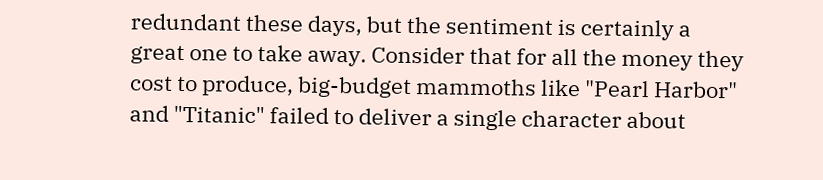redundant these days, but the sentiment is certainly a great one to take away. Consider that for all the money they cost to produce, big-budget mammoths like "Pearl Harbor" and "Titanic" failed to deliver a single character about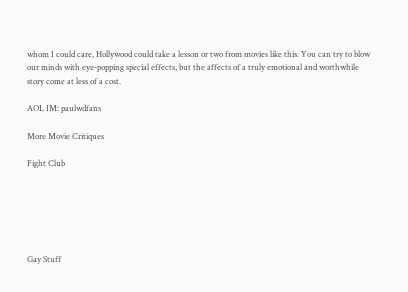whom I could care, Hollywood could take a lesson or two from movies like this. You can try to blow our minds with eye-popping special effects, but the affects of a truly emotional and worthwhile story come at less of a cost.

AOL IM: paulwdfans

More Movie Critiques

Fight Club






Gay Stuff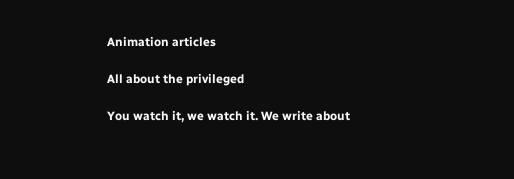Animation articles

All about the privileged

You watch it, we watch it. We write about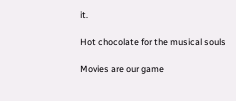it.

Hot chocolate for the musical souls

Movies are our game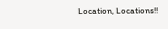Location, Locations!!